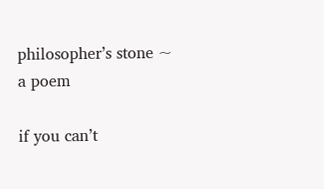philosopher’s stone ~ a poem

if you can’t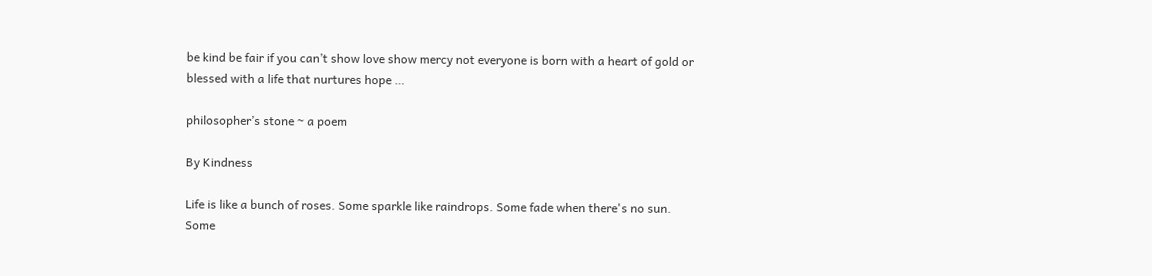be kind be fair if you can’t show love show mercy not everyone is born with a heart of gold or blessed with a life that nurtures hope …

philosopher’s stone ~ a poem

By Kindness

Life is like a bunch of roses. Some sparkle like raindrops. Some fade when there's no sun. Some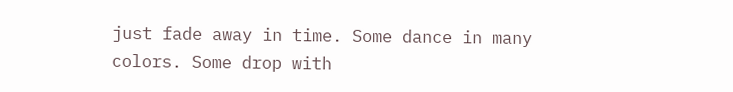just fade away in time. Some dance in many colors. Some drop with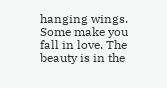hanging wings. Some make you fall in love. The beauty is in the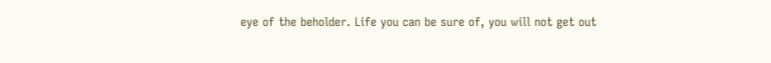eye of the beholder. Life you can be sure of, you will not get out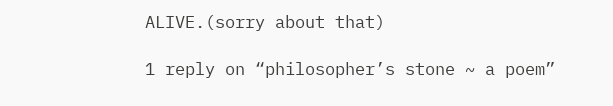ALIVE.(sorry about that)

1 reply on “philosopher’s stone ~ a poem”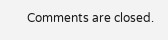Comments are closed.